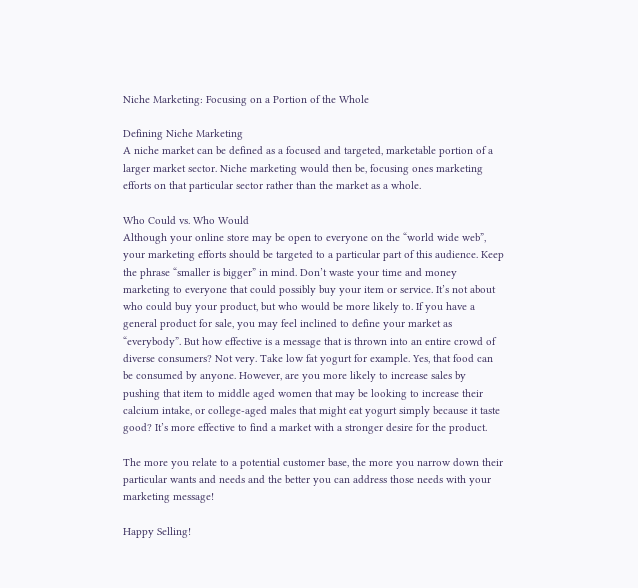Niche Marketing: Focusing on a Portion of the Whole

Defining Niche Marketing
A niche market can be defined as a focused and targeted, marketable portion of a larger market sector. Niche marketing would then be, focusing ones marketing efforts on that particular sector rather than the market as a whole.

Who Could vs. Who Would
Although your online store may be open to everyone on the “world wide web”, your marketing efforts should be targeted to a particular part of this audience. Keep the phrase “smaller is bigger” in mind. Don’t waste your time and money marketing to everyone that could possibly buy your item or service. It’s not about who could buy your product, but who would be more likely to. If you have a general product for sale, you may feel inclined to define your market as “everybody”. But how effective is a message that is thrown into an entire crowd of diverse consumers? Not very. Take low fat yogurt for example. Yes, that food can be consumed by anyone. However, are you more likely to increase sales by pushing that item to middle aged women that may be looking to increase their calcium intake, or college-aged males that might eat yogurt simply because it taste good? It’s more effective to find a market with a stronger desire for the product.

The more you relate to a potential customer base, the more you narrow down their particular wants and needs and the better you can address those needs with your marketing message!

Happy Selling!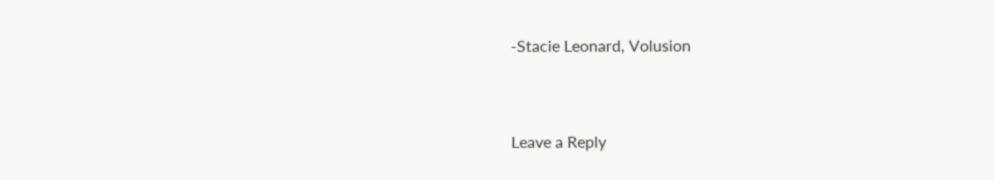-Stacie Leonard, Volusion


Leave a Reply